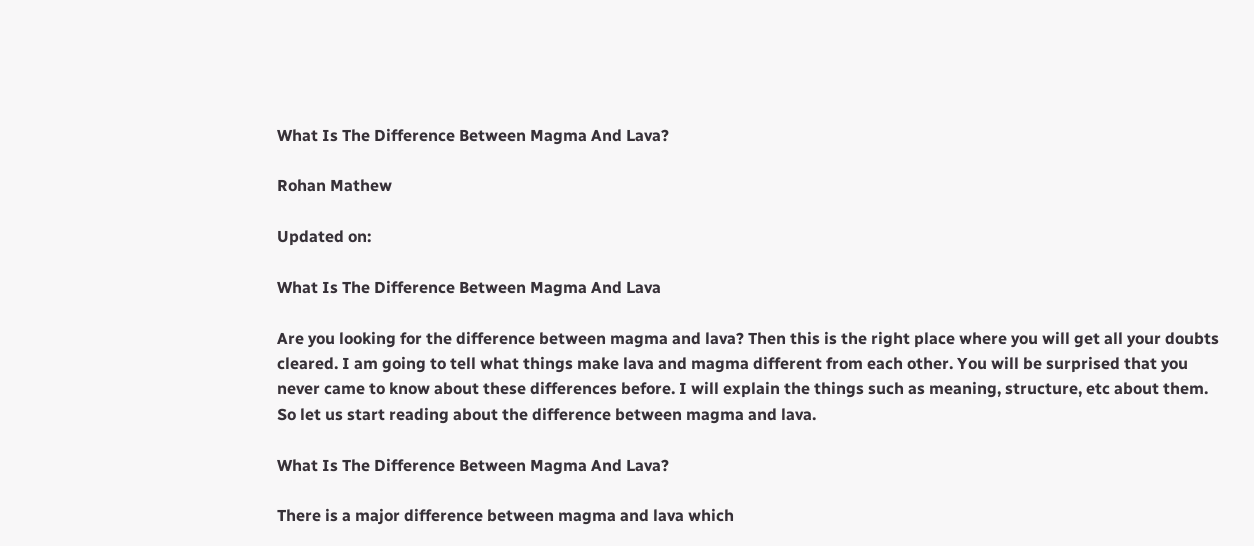What Is The Difference Between Magma And Lava?

Rohan Mathew

Updated on:

What Is The Difference Between Magma And Lava

Are you looking for the difference between magma and lava? Then this is the right place where you will get all your doubts cleared. I am going to tell what things make lava and magma different from each other. You will be surprised that you never came to know about these differences before. I will explain the things such as meaning, structure, etc about them. So let us start reading about the difference between magma and lava.

What Is The Difference Between Magma And Lava?

There is a major difference between magma and lava which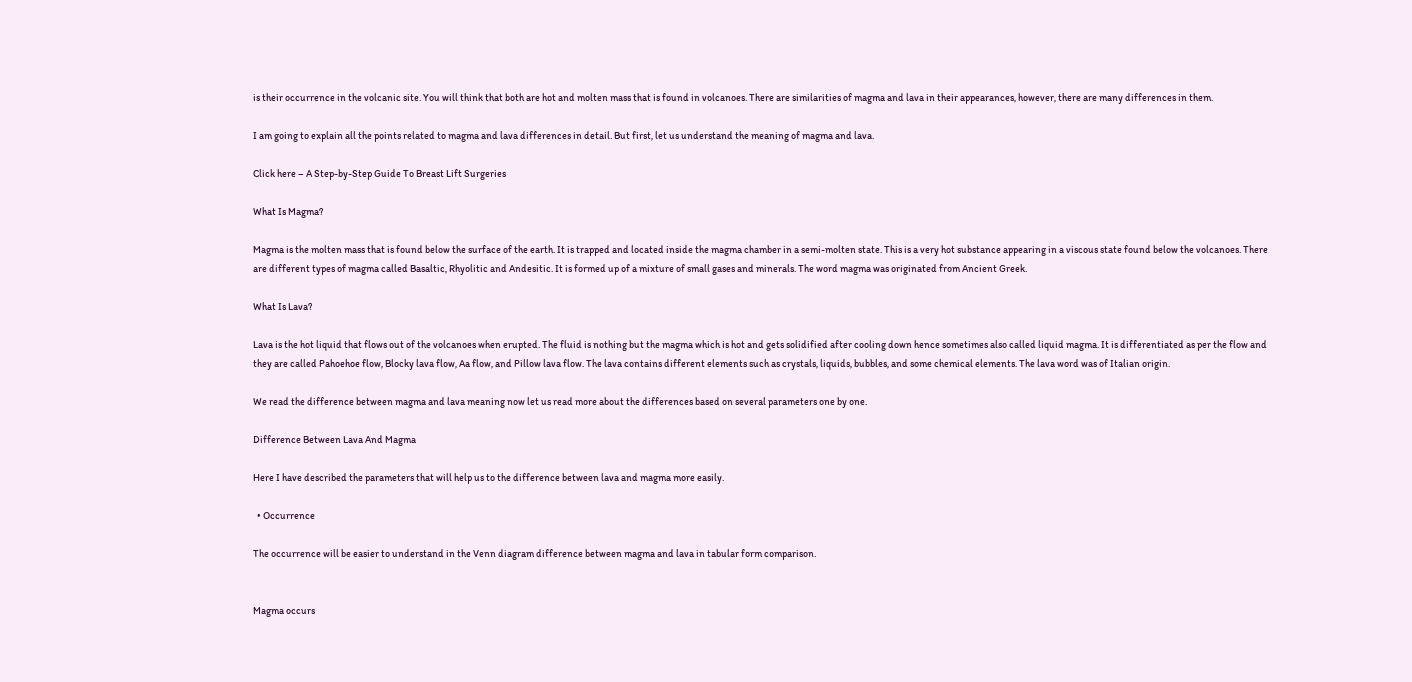is their occurrence in the volcanic site. You will think that both are hot and molten mass that is found in volcanoes. There are similarities of magma and lava in their appearances, however, there are many differences in them.

I am going to explain all the points related to magma and lava differences in detail. But first, let us understand the meaning of magma and lava.

Click here – A Step-by-Step Guide To Breast Lift Surgeries

What Is Magma?

Magma is the molten mass that is found below the surface of the earth. It is trapped and located inside the magma chamber in a semi-molten state. This is a very hot substance appearing in a viscous state found below the volcanoes. There are different types of magma called Basaltic, Rhyolitic and Andesitic. It is formed up of a mixture of small gases and minerals. The word magma was originated from Ancient Greek.

What Is Lava?

Lava is the hot liquid that flows out of the volcanoes when erupted. The fluid is nothing but the magma which is hot and gets solidified after cooling down hence sometimes also called liquid magma. It is differentiated as per the flow and they are called Pahoehoe flow, Blocky lava flow, Aa flow, and Pillow lava flow. The lava contains different elements such as crystals, liquids, bubbles, and some chemical elements. The lava word was of Italian origin.

We read the difference between magma and lava meaning now let us read more about the differences based on several parameters one by one.

Difference Between Lava And Magma

Here I have described the parameters that will help us to the difference between lava and magma more easily.

  • Occurrence

The occurrence will be easier to understand in the Venn diagram difference between magma and lava in tabular form comparison.


Magma occurs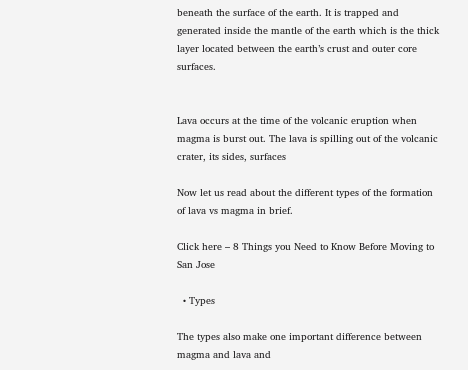beneath the surface of the earth. It is trapped and generated inside the mantle of the earth which is the thick layer located between the earth’s crust and outer core surfaces.


Lava occurs at the time of the volcanic eruption when magma is burst out. The lava is spilling out of the volcanic crater, its sides, surfaces

Now let us read about the different types of the formation of lava vs magma in brief.

Click here – 8 Things you Need to Know Before Moving to San Jose

  • Types

The types also make one important difference between magma and lava and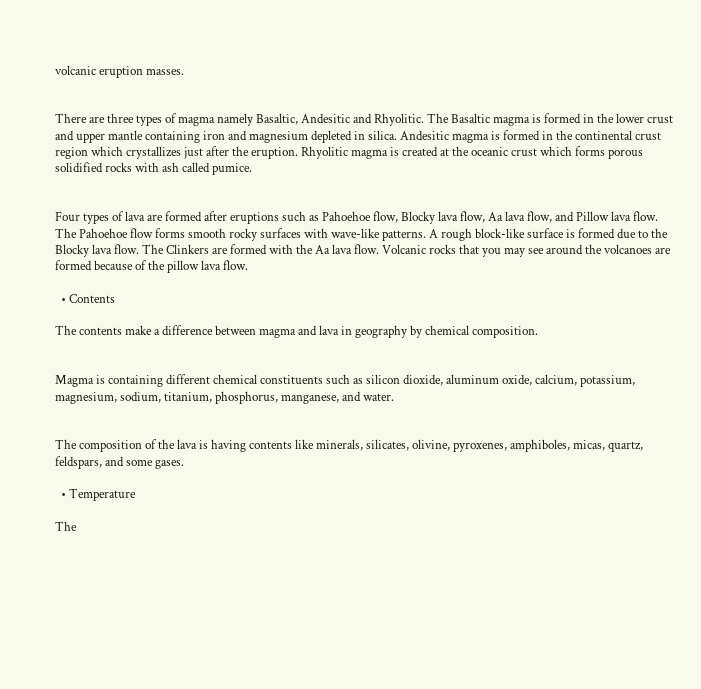volcanic eruption masses.


There are three types of magma namely Basaltic, Andesitic and Rhyolitic. The Basaltic magma is formed in the lower crust and upper mantle containing iron and magnesium depleted in silica. Andesitic magma is formed in the continental crust region which crystallizes just after the eruption. Rhyolitic magma is created at the oceanic crust which forms porous solidified rocks with ash called pumice.


Four types of lava are formed after eruptions such as Pahoehoe flow, Blocky lava flow, Aa lava flow, and Pillow lava flow. The Pahoehoe flow forms smooth rocky surfaces with wave-like patterns. A rough block-like surface is formed due to the Blocky lava flow. The Clinkers are formed with the Aa lava flow. Volcanic rocks that you may see around the volcanoes are formed because of the pillow lava flow.

  • Contents

The contents make a difference between magma and lava in geography by chemical composition.


Magma is containing different chemical constituents such as silicon dioxide, aluminum oxide, calcium, potassium, magnesium, sodium, titanium, phosphorus, manganese, and water.


The composition of the lava is having contents like minerals, silicates, olivine, pyroxenes, amphiboles, micas, quartz, feldspars, and some gases.

  • Temperature

The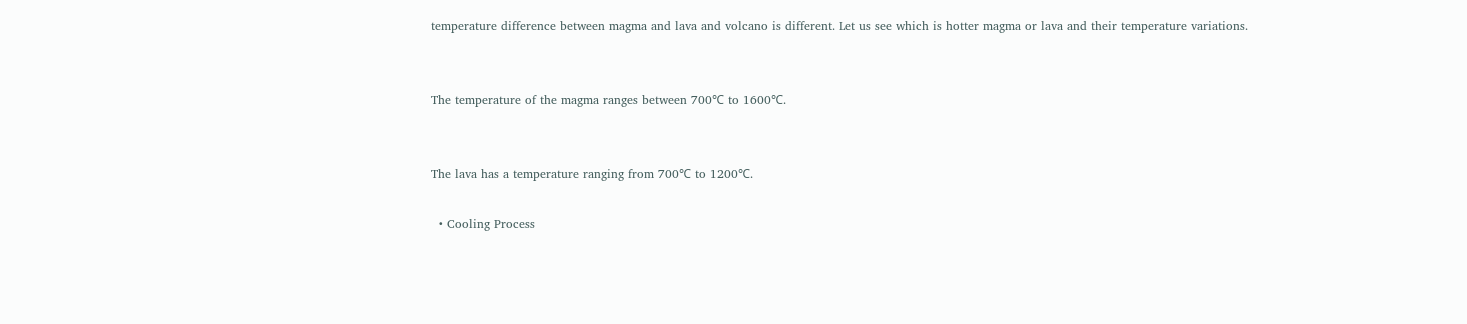temperature difference between magma and lava and volcano is different. Let us see which is hotter magma or lava and their temperature variations.


The temperature of the magma ranges between 700℃ to 1600℃.


The lava has a temperature ranging from 700℃ to 1200℃.

  • Cooling Process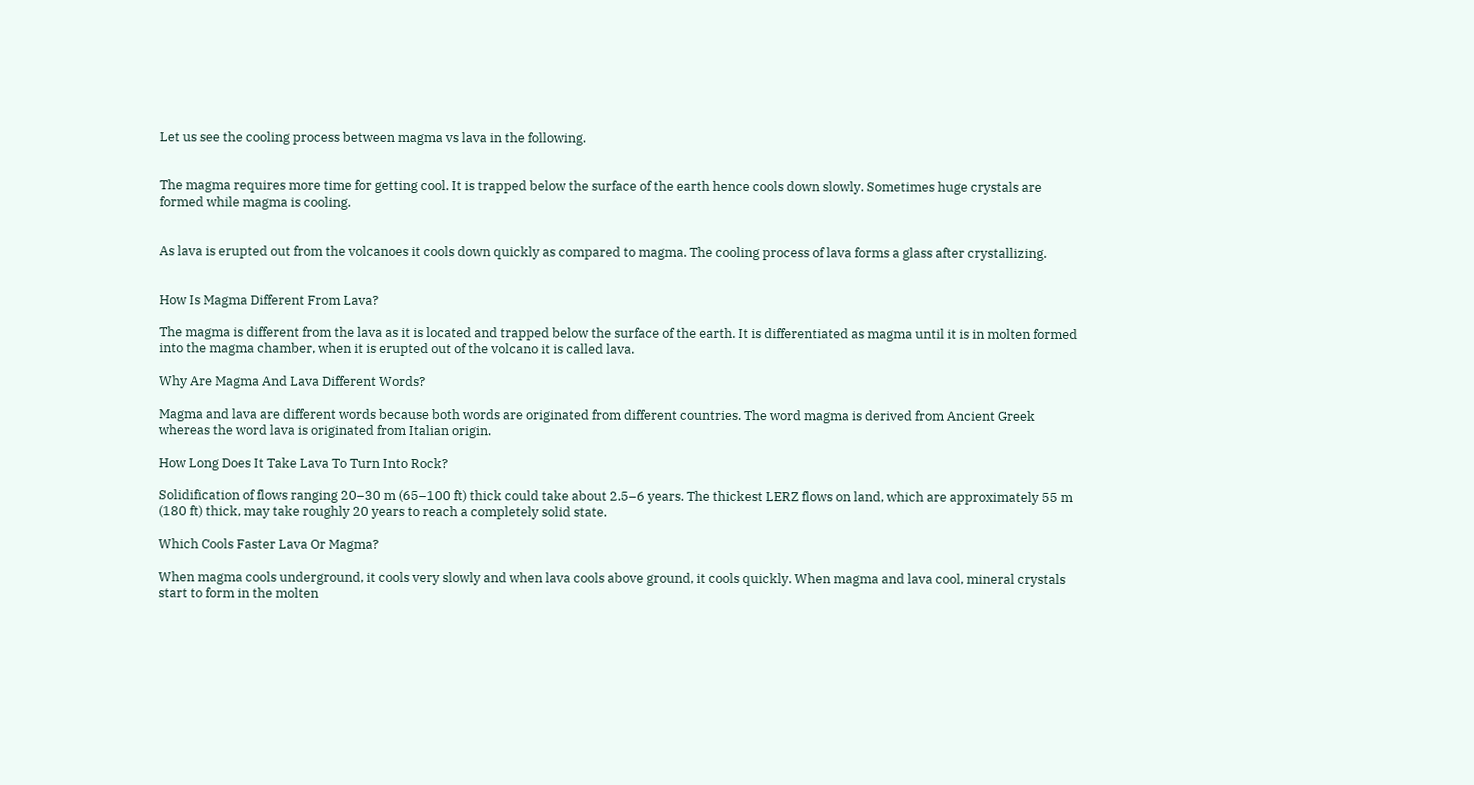Let us see the cooling process between magma vs lava in the following.


The magma requires more time for getting cool. It is trapped below the surface of the earth hence cools down slowly. Sometimes huge crystals are formed while magma is cooling.


As lava is erupted out from the volcanoes it cools down quickly as compared to magma. The cooling process of lava forms a glass after crystallizing.


How Is Magma Different From Lava?

The magma is different from the lava as it is located and trapped below the surface of the earth. It is differentiated as magma until it is in molten formed into the magma chamber, when it is erupted out of the volcano it is called lava.

Why Are Magma And Lava Different Words?

Magma and lava are different words because both words are originated from different countries. The word magma is derived from Ancient Greek whereas the word lava is originated from Italian origin.

How Long Does It Take Lava To Turn Into Rock?

Solidification of flows ranging 20–30 m (65–100 ft) thick could take about 2.5–6 years. The thickest LERZ flows on land, which are approximately 55 m (180 ft) thick, may take roughly 20 years to reach a completely solid state.

Which Cools Faster Lava Or Magma?

When magma cools underground, it cools very slowly and when lava cools above ground, it cools quickly. When magma and lava cool, mineral crystals start to form in the molten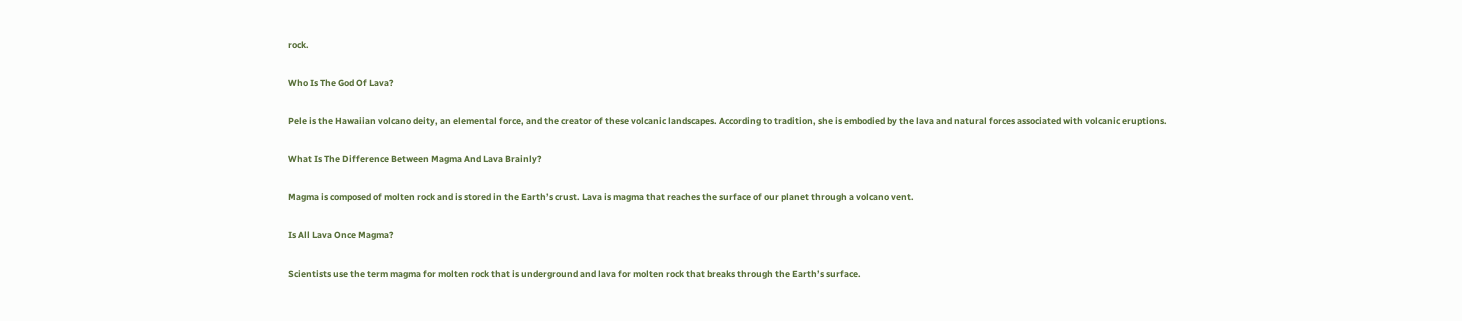rock.

Who Is The God Of Lava?

Pele is the Hawaiian volcano deity, an elemental force, and the creator of these volcanic landscapes. According to tradition, she is embodied by the lava and natural forces associated with volcanic eruptions.

What Is The Difference Between Magma And Lava Brainly?

Magma is composed of molten rock and is stored in the Earth’s crust. Lava is magma that reaches the surface of our planet through a volcano vent.

Is All Lava Once Magma?

Scientists use the term magma for molten rock that is underground and lava for molten rock that breaks through the Earth’s surface.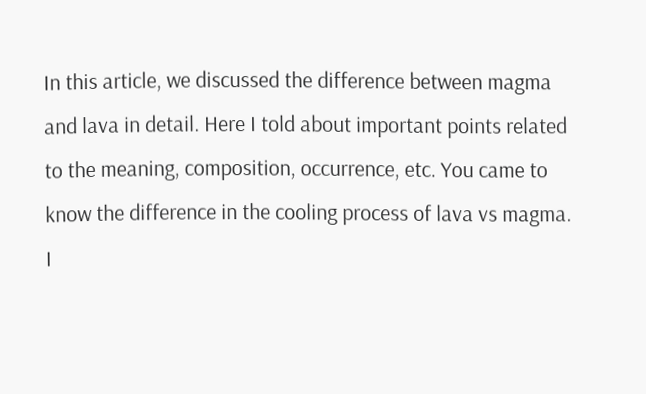In this article, we discussed the difference between magma and lava in detail. Here I told about important points related to the meaning, composition, occurrence, etc. You came to know the difference in the cooling process of lava vs magma. I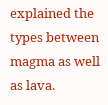explained the types between magma as well as lava.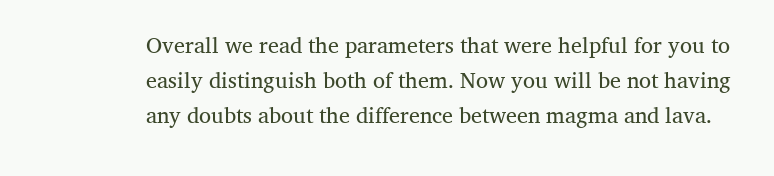Overall we read the parameters that were helpful for you to easily distinguish both of them. Now you will be not having any doubts about the difference between magma and lava.